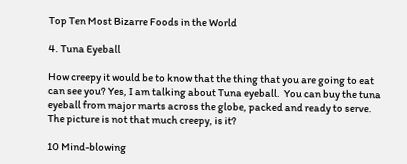Top Ten Most Bizarre Foods in the World

4. Tuna Eyeball

How creepy it would be to know that the thing that you are going to eat can see you? Yes, I am talking about Tuna eyeball.  You can buy the tuna eyeball from major marts across the globe, packed and ready to serve. The picture is not that much creepy, is it?

10 Mind-blowing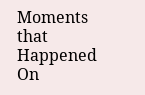Moments that Happened On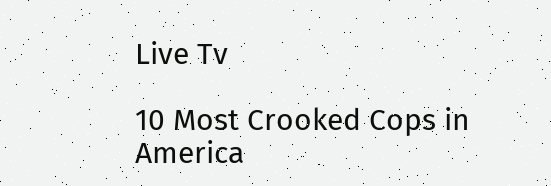Live Tv

10 Most Crooked Cops in America